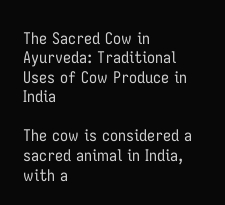The Sacred Cow in Ayurveda: Traditional Uses of Cow Produce in India

The cow is considered a sacred animal in India, with a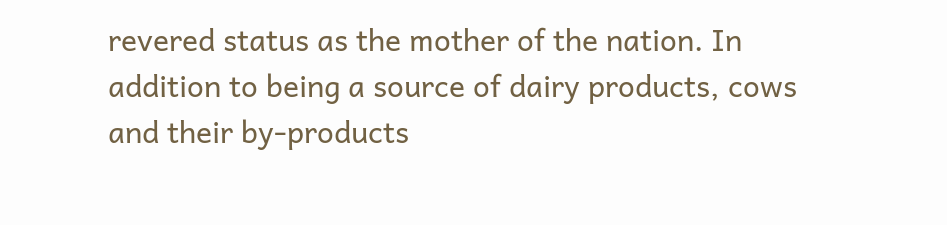revered status as the mother of the nation. In addition to being a source of dairy products, cows and their by-products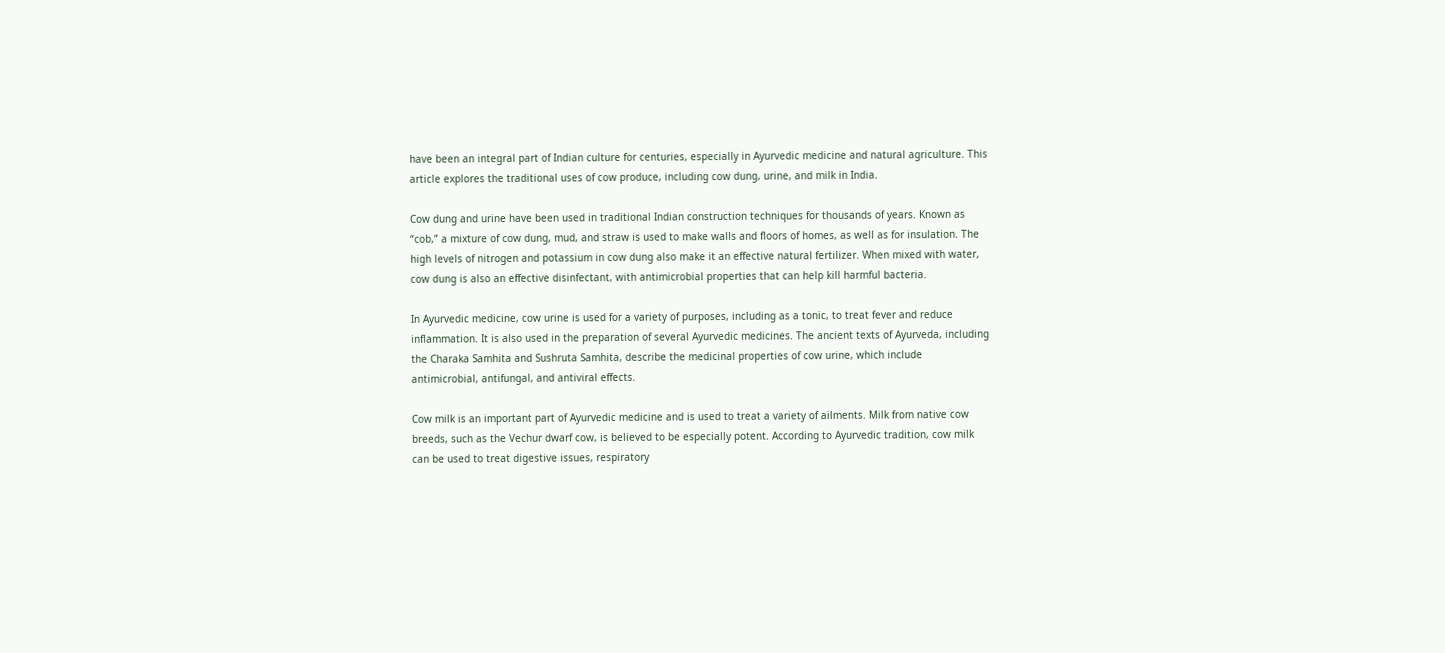have been an integral part of Indian culture for centuries, especially in Ayurvedic medicine and natural agriculture. This article explores the traditional uses of cow produce, including cow dung, urine, and milk in India.

Cow dung and urine have been used in traditional Indian construction techniques for thousands of years. Known as “cob,” a mixture of cow dung, mud, and straw is used to make walls and floors of homes, as well as for insulation. The high levels of nitrogen and potassium in cow dung also make it an effective natural fertilizer. When mixed with water, cow dung is also an effective disinfectant, with antimicrobial properties that can help kill harmful bacteria.

In Ayurvedic medicine, cow urine is used for a variety of purposes, including as a tonic, to treat fever and reduce inflammation. It is also used in the preparation of several Ayurvedic medicines. The ancient texts of Ayurveda, including the Charaka Samhita and Sushruta Samhita, describe the medicinal properties of cow urine, which include antimicrobial, antifungal, and antiviral effects.

Cow milk is an important part of Ayurvedic medicine and is used to treat a variety of ailments. Milk from native cow breeds, such as the Vechur dwarf cow, is believed to be especially potent. According to Ayurvedic tradition, cow milk can be used to treat digestive issues, respiratory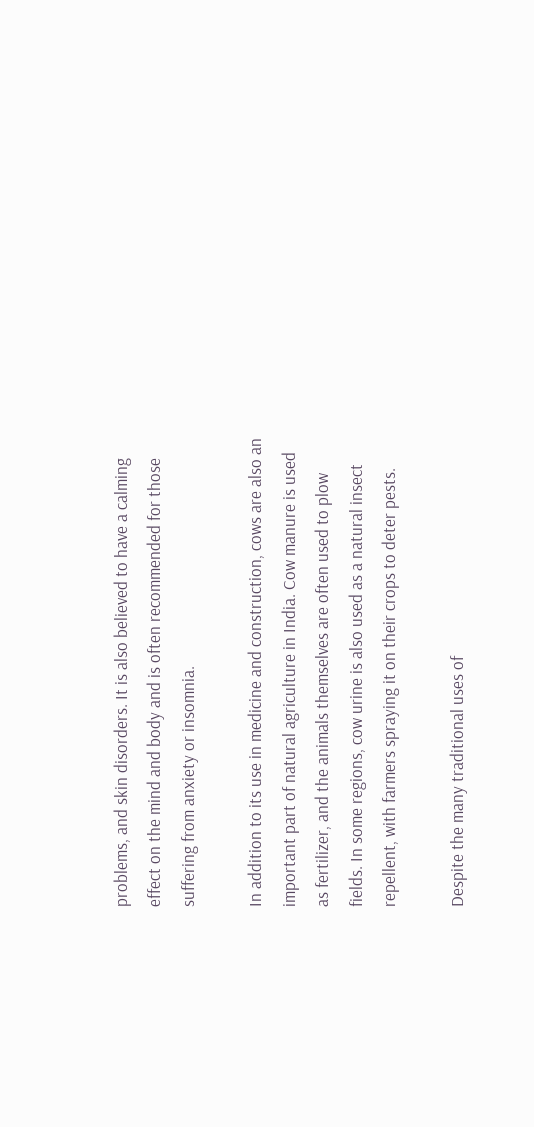problems, and skin disorders. It is also believed to have a calming effect on the mind and body and is often recommended for those suffering from anxiety or insomnia.

In addition to its use in medicine and construction, cows are also an important part of natural agriculture in India. Cow manure is used as fertilizer, and the animals themselves are often used to plow fields. In some regions, cow urine is also used as a natural insect repellent, with farmers spraying it on their crops to deter pests.

Despite the many traditional uses of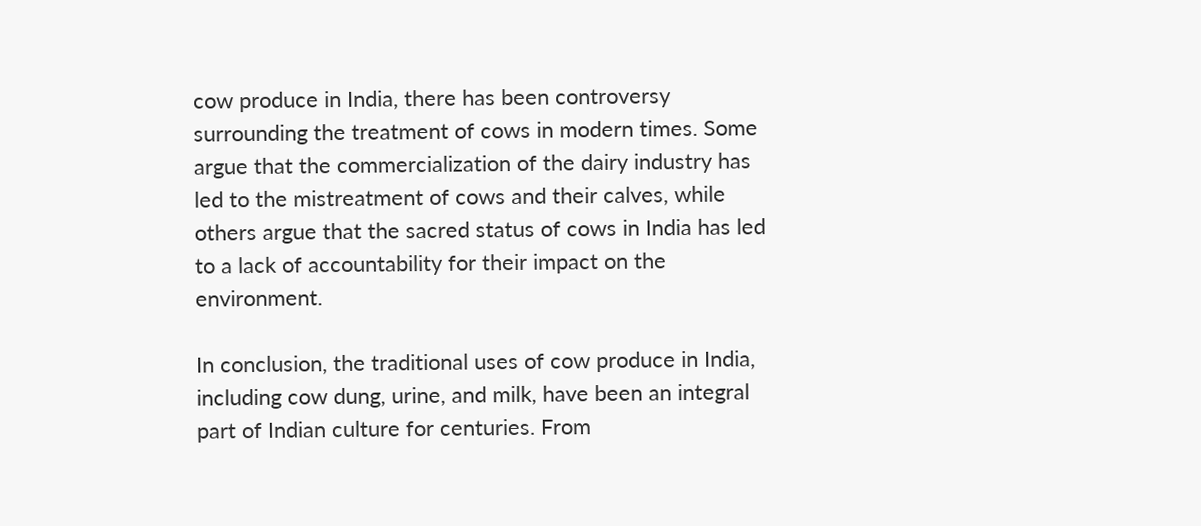cow produce in India, there has been controversy surrounding the treatment of cows in modern times. Some argue that the commercialization of the dairy industry has led to the mistreatment of cows and their calves, while others argue that the sacred status of cows in India has led to a lack of accountability for their impact on the environment.

In conclusion, the traditional uses of cow produce in India, including cow dung, urine, and milk, have been an integral part of Indian culture for centuries. From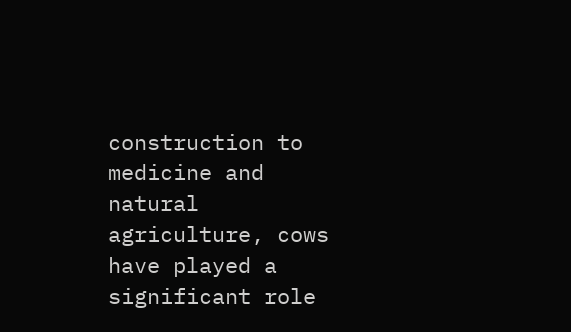construction to medicine and natural agriculture, cows have played a significant role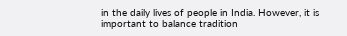in the daily lives of people in India. However, it is important to balance tradition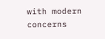with modern concerns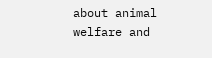about animal welfare and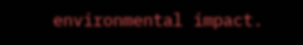environmental impact.